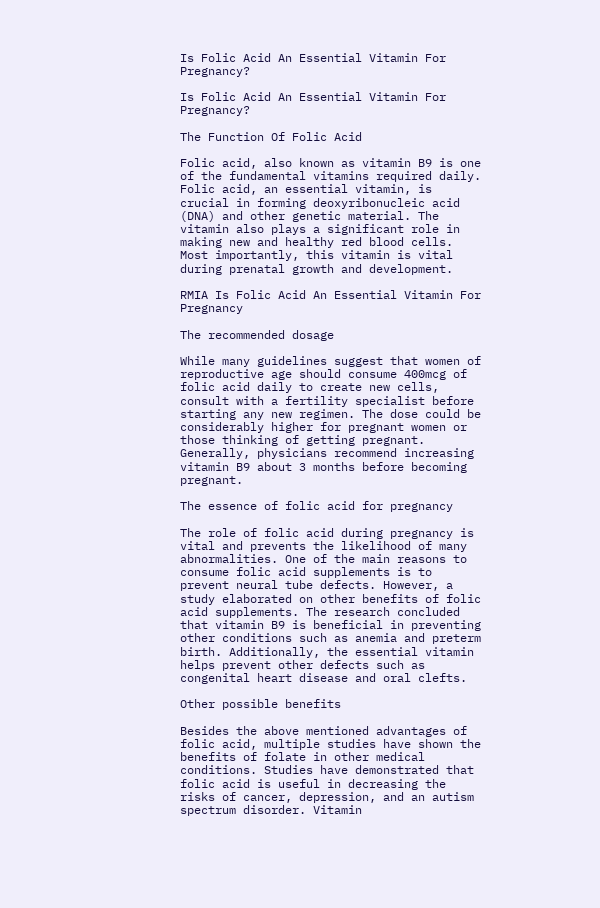Is Folic Acid An Essential Vitamin For Pregnancy?

Is Folic Acid An Essential Vitamin For Pregnancy?

The Function Of Folic Acid

Folic acid, also known as vitamin B9 is one of the fundamental vitamins required daily. Folic acid, an essential vitamin, is crucial in forming deoxyribonucleic acid (DNA) and other genetic material. The vitamin also plays a significant role in making new and healthy red blood cells. Most importantly, this vitamin is vital during prenatal growth and development.

RMIA Is Folic Acid An Essential Vitamin For Pregnancy

The recommended dosage

While many guidelines suggest that women of reproductive age should consume 400mcg of folic acid daily to create new cells, consult with a fertility specialist before starting any new regimen. The dose could be considerably higher for pregnant women or those thinking of getting pregnant. Generally, physicians recommend increasing vitamin B9 about 3 months before becoming pregnant.

The essence of folic acid for pregnancy

The role of folic acid during pregnancy is vital and prevents the likelihood of many abnormalities. One of the main reasons to consume folic acid supplements is to prevent neural tube defects. However, a study elaborated on other benefits of folic acid supplements. The research concluded that vitamin B9 is beneficial in preventing other conditions such as anemia and preterm birth. Additionally, the essential vitamin helps prevent other defects such as congenital heart disease and oral clefts.

Other possible benefits

Besides the above mentioned advantages of folic acid, multiple studies have shown the benefits of folate in other medical conditions. Studies have demonstrated that folic acid is useful in decreasing the risks of cancer, depression, and an autism spectrum disorder. Vitamin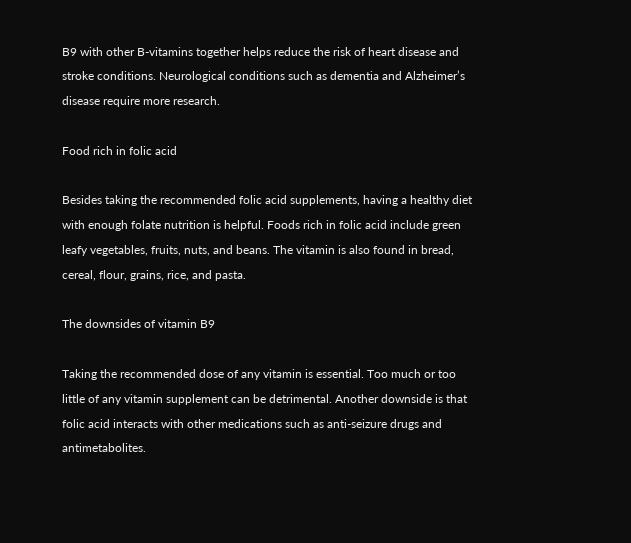B9 with other B-vitamins together helps reduce the risk of heart disease and stroke conditions. Neurological conditions such as dementia and Alzheimer’s disease require more research.

Food rich in folic acid

Besides taking the recommended folic acid supplements, having a healthy diet with enough folate nutrition is helpful. Foods rich in folic acid include green leafy vegetables, fruits, nuts, and beans. The vitamin is also found in bread, cereal, flour, grains, rice, and pasta.

The downsides of vitamin B9

Taking the recommended dose of any vitamin is essential. Too much or too little of any vitamin supplement can be detrimental. Another downside is that folic acid interacts with other medications such as anti-seizure drugs and antimetabolites.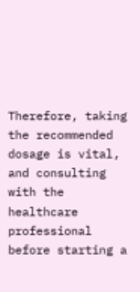Therefore, taking the recommended dosage is vital, and consulting with the healthcare professional before starting a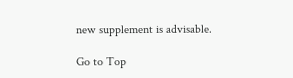new supplement is advisable.

Go to Top